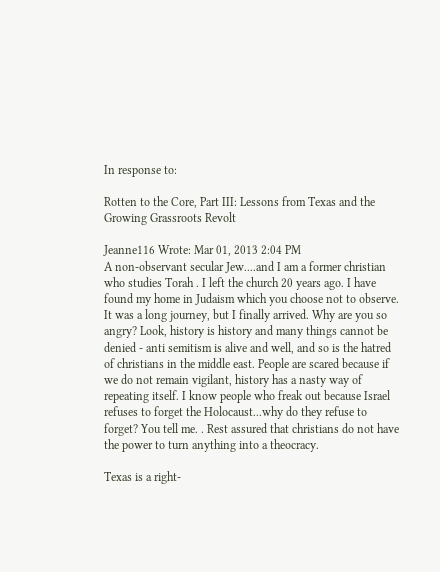In response to:

Rotten to the Core, Part III: Lessons from Texas and the Growing Grassroots Revolt

Jeanne116 Wrote: Mar 01, 2013 2:04 PM
A non-observant secular Jew....and I am a former christian who studies Torah . I left the church 20 years ago. I have found my home in Judaism which you choose not to observe. It was a long journey, but I finally arrived. Why are you so angry? Look, history is history and many things cannot be denied - anti semitism is alive and well, and so is the hatred of christians in the middle east. People are scared because if we do not remain vigilant, history has a nasty way of repeating itself. I know people who freak out because Israel refuses to forget the Holocaust...why do they refuse to forget? You tell me. . Rest assured that christians do not have the power to turn anything into a theocracy.

Texas is a right-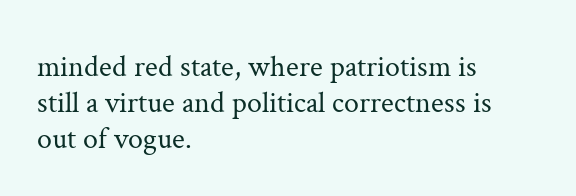minded red state, where patriotism is still a virtue and political correctness is out of vogue.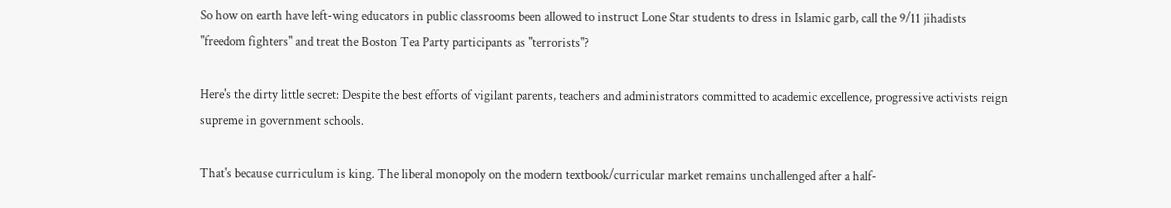So how on earth have left-wing educators in public classrooms been allowed to instruct Lone Star students to dress in Islamic garb, call the 9/11 jihadists "freedom fighters" and treat the Boston Tea Party participants as "terrorists"?

Here's the dirty little secret: Despite the best efforts of vigilant parents, teachers and administrators committed to academic excellence, progressive activists reign supreme in government schools.

That's because curriculum is king. The liberal monopoly on the modern textbook/curricular market remains unchallenged after a half-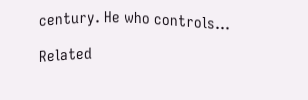century. He who controls...

Related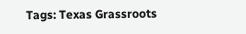Tags: Texas Grassroots